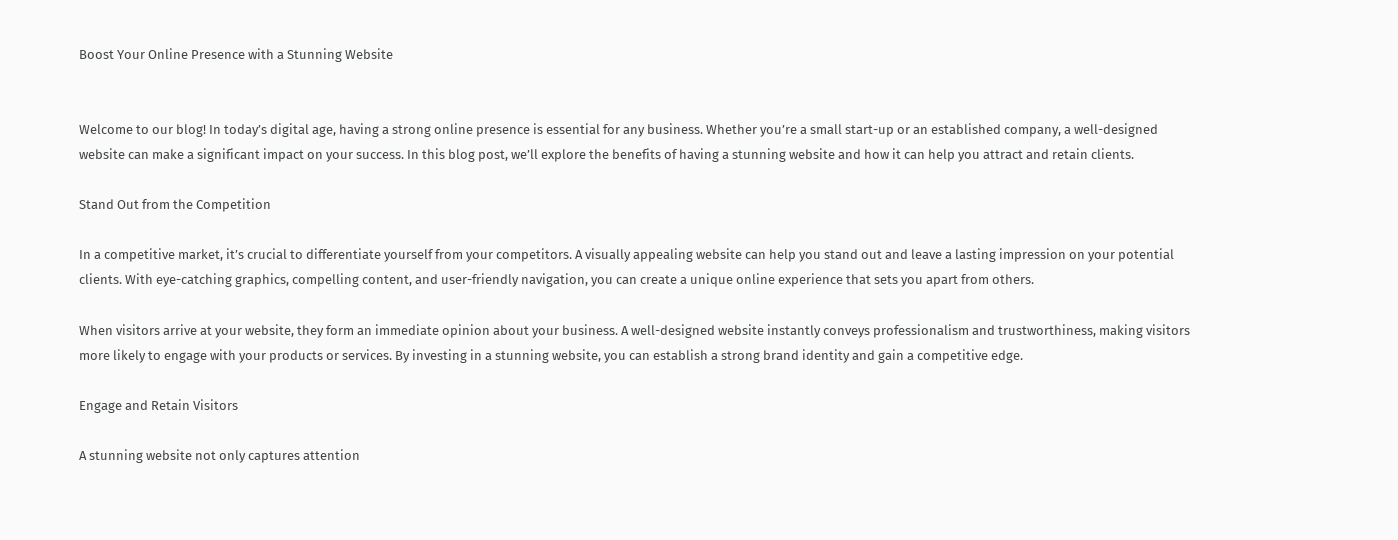Boost Your Online Presence with a Stunning Website


Welcome to our blog! In today’s digital age, having a strong online presence is essential for any business. Whether you’re a small start-up or an established company, a well-designed website can make a significant impact on your success. In this blog post, we’ll explore the benefits of having a stunning website and how it can help you attract and retain clients.

Stand Out from the Competition

In a competitive market, it’s crucial to differentiate yourself from your competitors. A visually appealing website can help you stand out and leave a lasting impression on your potential clients. With eye-catching graphics, compelling content, and user-friendly navigation, you can create a unique online experience that sets you apart from others.

When visitors arrive at your website, they form an immediate opinion about your business. A well-designed website instantly conveys professionalism and trustworthiness, making visitors more likely to engage with your products or services. By investing in a stunning website, you can establish a strong brand identity and gain a competitive edge.

Engage and Retain Visitors

A stunning website not only captures attention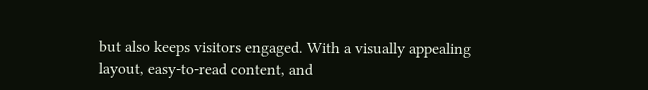but also keeps visitors engaged. With a visually appealing layout, easy-to-read content, and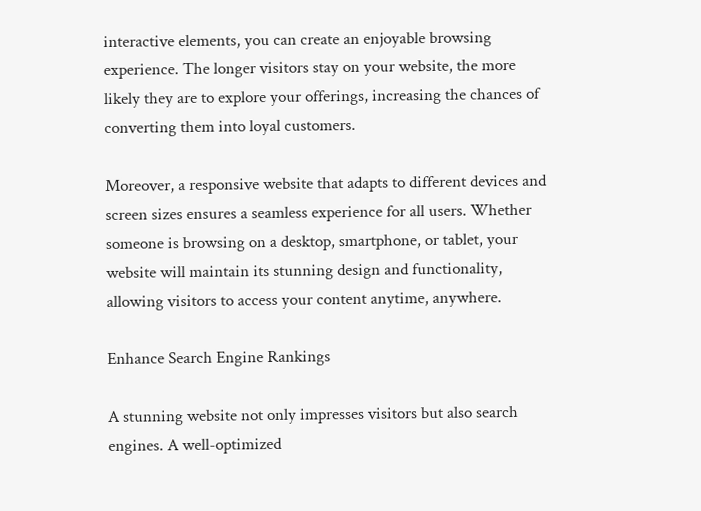interactive elements, you can create an enjoyable browsing experience. The longer visitors stay on your website, the more likely they are to explore your offerings, increasing the chances of converting them into loyal customers.

Moreover, a responsive website that adapts to different devices and screen sizes ensures a seamless experience for all users. Whether someone is browsing on a desktop, smartphone, or tablet, your website will maintain its stunning design and functionality, allowing visitors to access your content anytime, anywhere.

Enhance Search Engine Rankings

A stunning website not only impresses visitors but also search engines. A well-optimized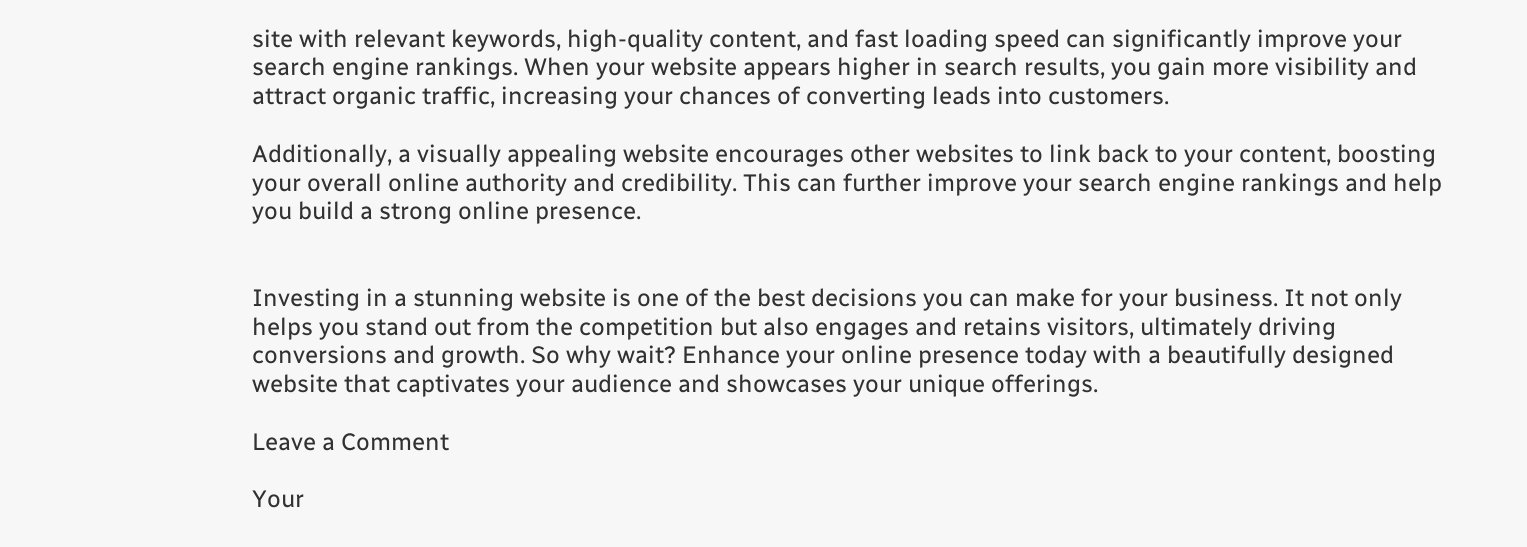site with relevant keywords, high-quality content, and fast loading speed can significantly improve your search engine rankings. When your website appears higher in search results, you gain more visibility and attract organic traffic, increasing your chances of converting leads into customers.

Additionally, a visually appealing website encourages other websites to link back to your content, boosting your overall online authority and credibility. This can further improve your search engine rankings and help you build a strong online presence.


Investing in a stunning website is one of the best decisions you can make for your business. It not only helps you stand out from the competition but also engages and retains visitors, ultimately driving conversions and growth. So why wait? Enhance your online presence today with a beautifully designed website that captivates your audience and showcases your unique offerings.

Leave a Comment

Your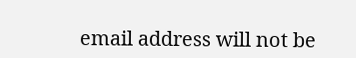email address will not be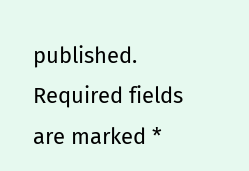published. Required fields are marked *